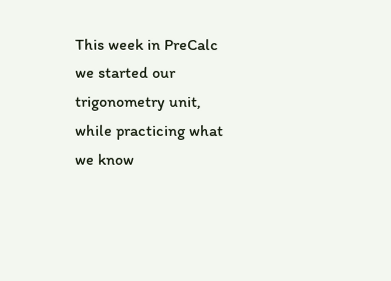This week in PreCalc we started our trigonometry unit, while practicing what we know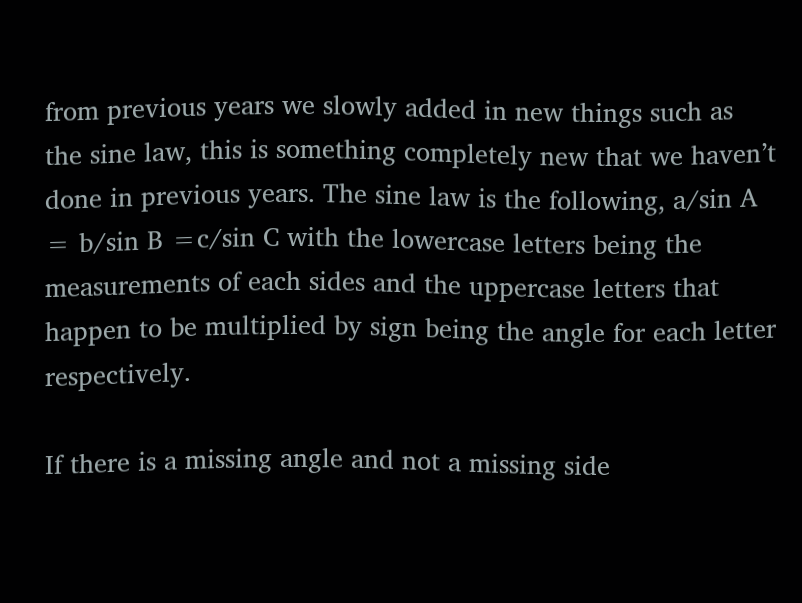from previous years we slowly added in new things such as the sine law, this is something completely new that we haven’t done in previous years. The sine law is the following, a/sin A = b/sin B =c/sin C with the lowercase letters being the measurements of each sides and the uppercase letters that happen to be multiplied by sign being the angle for each letter respectively.

If there is a missing angle and not a missing side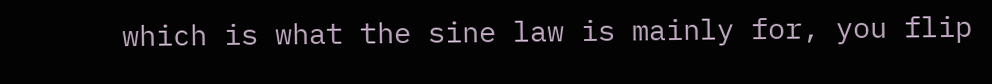which is what the sine law is mainly for, you flip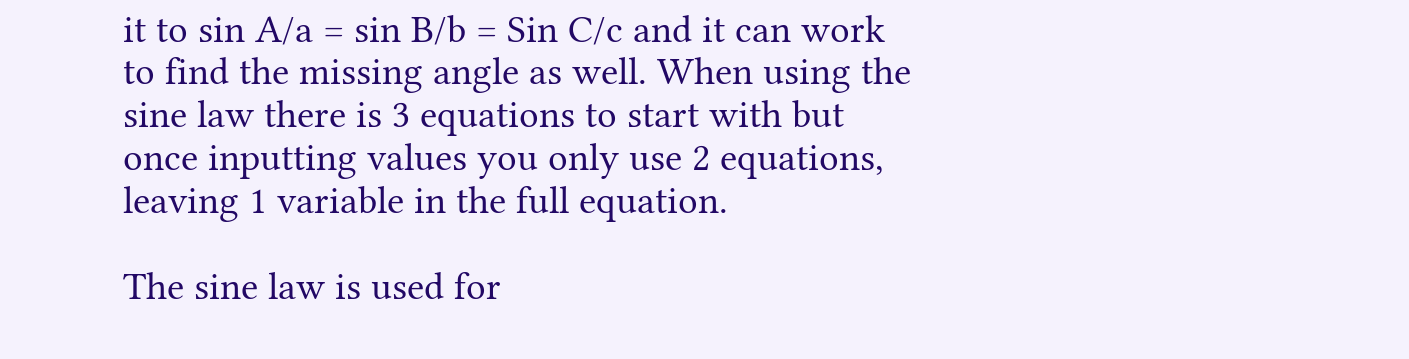it to sin A/a = sin B/b = Sin C/c and it can work to find the missing angle as well. When using the sine law there is 3 equations to start with but once inputting values you only use 2 equations, leaving 1 variable in the full equation.

The sine law is used for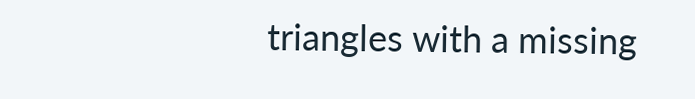triangles with a missing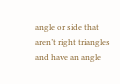angle or side that aren’t right triangles and have an angle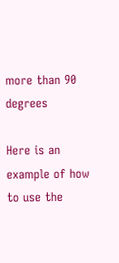more than 90 degrees

Here is an example of how to use the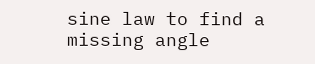sine law to find a missing angle